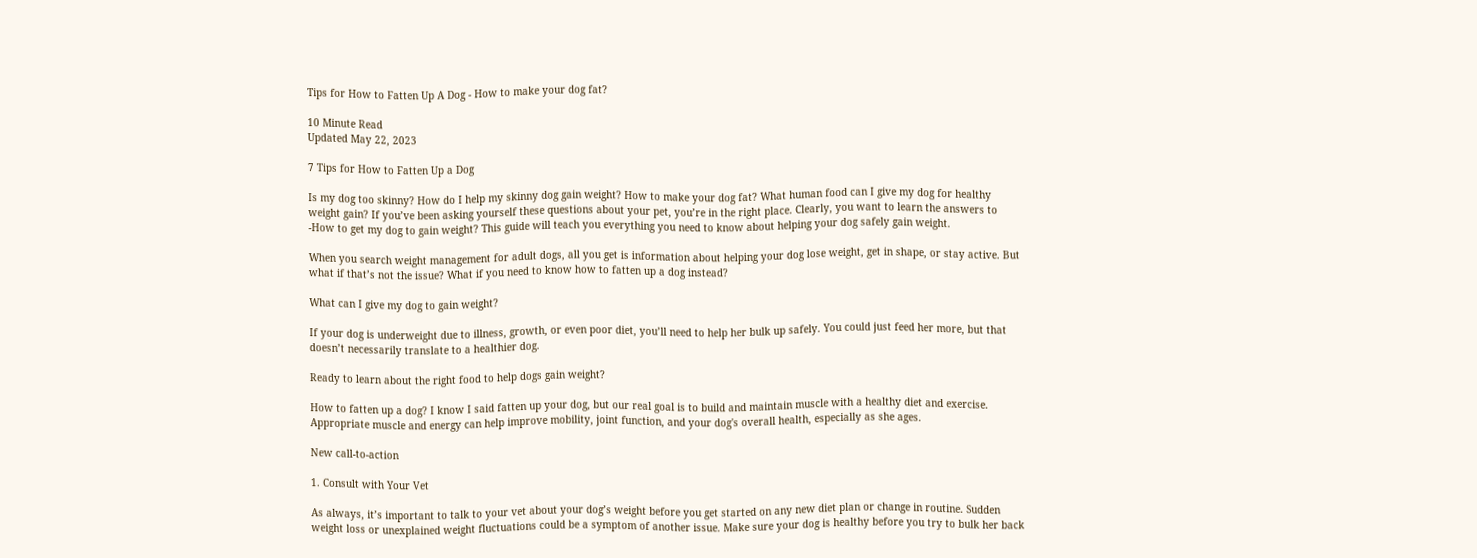Tips for How to Fatten Up A Dog - How to make your dog fat?

10 Minute Read
Updated May 22, 2023

7 Tips for How to Fatten Up a Dog

Is my dog too skinny? How do I help my skinny dog gain weight? How to make your dog fat? What human food can I give my dog for healthy weight gain? If you’ve been asking yourself these questions about your pet, you’re in the right place. Clearly, you want to learn the answers to -How to get my dog to gain weight? This guide will teach you everything you need to know about helping your dog safely gain weight.

When you search weight management for adult dogs, all you get is information about helping your dog lose weight, get in shape, or stay active. But what if that’s not the issue? What if you need to know how to fatten up a dog instead?

What can I give my dog to gain weight?

If your dog is underweight due to illness, growth, or even poor diet, you’ll need to help her bulk up safely. You could just feed her more, but that doesn’t necessarily translate to a healthier dog.

Ready to learn about the right food to help dogs gain weight?

How to fatten up a dog? I know I said fatten up your dog, but our real goal is to build and maintain muscle with a healthy diet and exercise. Appropriate muscle and energy can help improve mobility, joint function, and your dog's overall health, especially as she ages.

New call-to-action

1. Consult with Your Vet

As always, it’s important to talk to your vet about your dog’s weight before you get started on any new diet plan or change in routine. Sudden weight loss or unexplained weight fluctuations could be a symptom of another issue. Make sure your dog is healthy before you try to bulk her back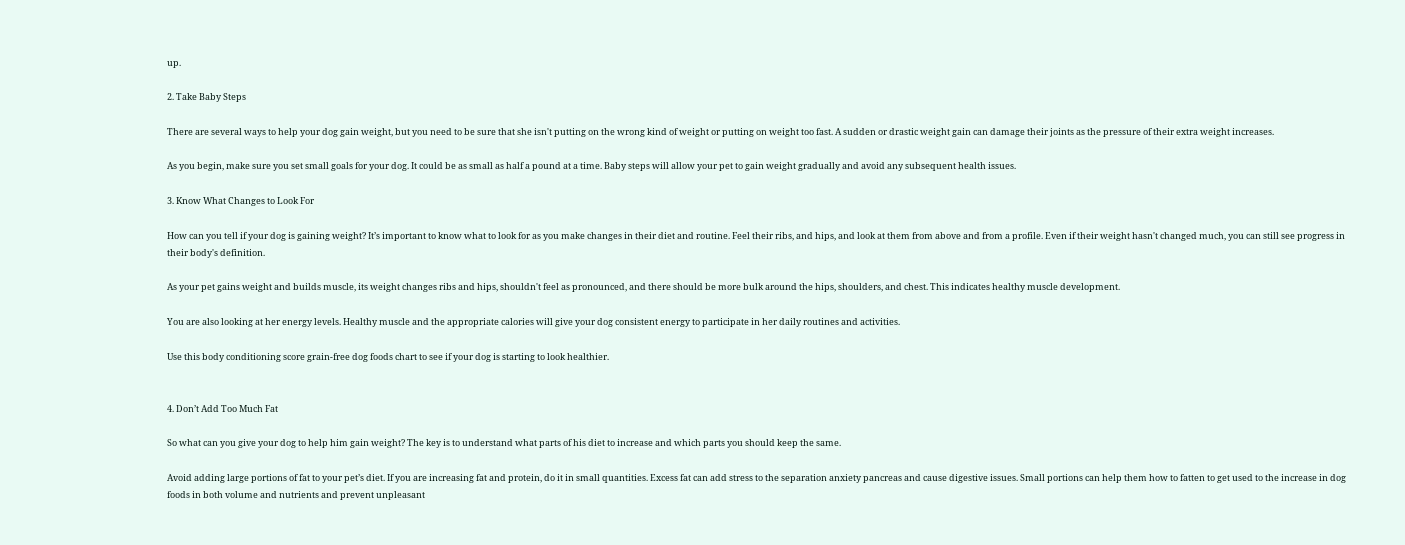up.

2. Take Baby Steps

There are several ways to help your dog gain weight, but you need to be sure that she isn't putting on the wrong kind of weight or putting on weight too fast. A sudden or drastic weight gain can damage their joints as the pressure of their extra weight increases.

As you begin, make sure you set small goals for your dog. It could be as small as half a pound at a time. Baby steps will allow your pet to gain weight gradually and avoid any subsequent health issues.

3. Know What Changes to Look For

How can you tell if your dog is gaining weight? It’s important to know what to look for as you make changes in their diet and routine. Feel their ribs, and hips, and look at them from above and from a profile. Even if their weight hasn't changed much, you can still see progress in their body's definition.

As your pet gains weight and builds muscle, its weight changes ribs and hips, shouldn't feel as pronounced, and there should be more bulk around the hips, shoulders, and chest. This indicates healthy muscle development.

You are also looking at her energy levels. Healthy muscle and the appropriate calories will give your dog consistent energy to participate in her daily routines and activities.

Use this body conditioning score grain-free dog foods chart to see if your dog is starting to look healthier.


4. Don’t Add Too Much Fat

So what can you give your dog to help him gain weight? The key is to understand what parts of his diet to increase and which parts you should keep the same.

Avoid adding large portions of fat to your pet’s diet. If you are increasing fat and protein, do it in small quantities. Excess fat can add stress to the separation anxiety pancreas and cause digestive issues. Small portions can help them how to fatten to get used to the increase in dog foods in both volume and nutrients and prevent unpleasant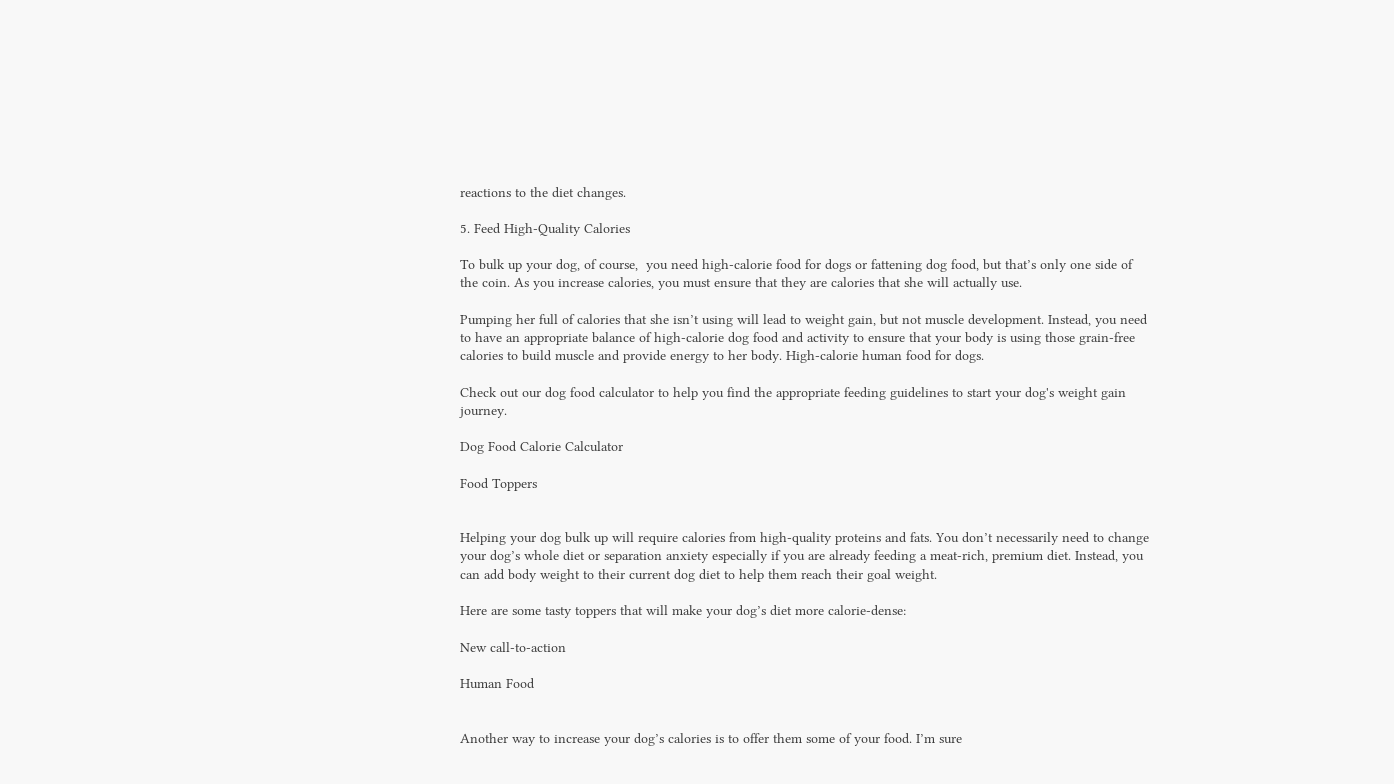reactions to the diet changes.

5. Feed High-Quality Calories

To bulk up your dog, of course,  you need high-calorie food for dogs or fattening dog food, but that’s only one side of the coin. As you increase calories, you must ensure that they are calories that she will actually use.

Pumping her full of calories that she isn’t using will lead to weight gain, but not muscle development. Instead, you need to have an appropriate balance of high-calorie dog food and activity to ensure that your body is using those grain-free calories to build muscle and provide energy to her body. High-calorie human food for dogs.

Check out our dog food calculator to help you find the appropriate feeding guidelines to start your dog's weight gain journey.

Dog Food Calorie Calculator

Food Toppers


Helping your dog bulk up will require calories from high-quality proteins and fats. You don’t necessarily need to change your dog’s whole diet or separation anxiety especially if you are already feeding a meat-rich, premium diet. Instead, you can add body weight to their current dog diet to help them reach their goal weight.

Here are some tasty toppers that will make your dog’s diet more calorie-dense:

New call-to-action

Human Food


Another way to increase your dog’s calories is to offer them some of your food. I’m sure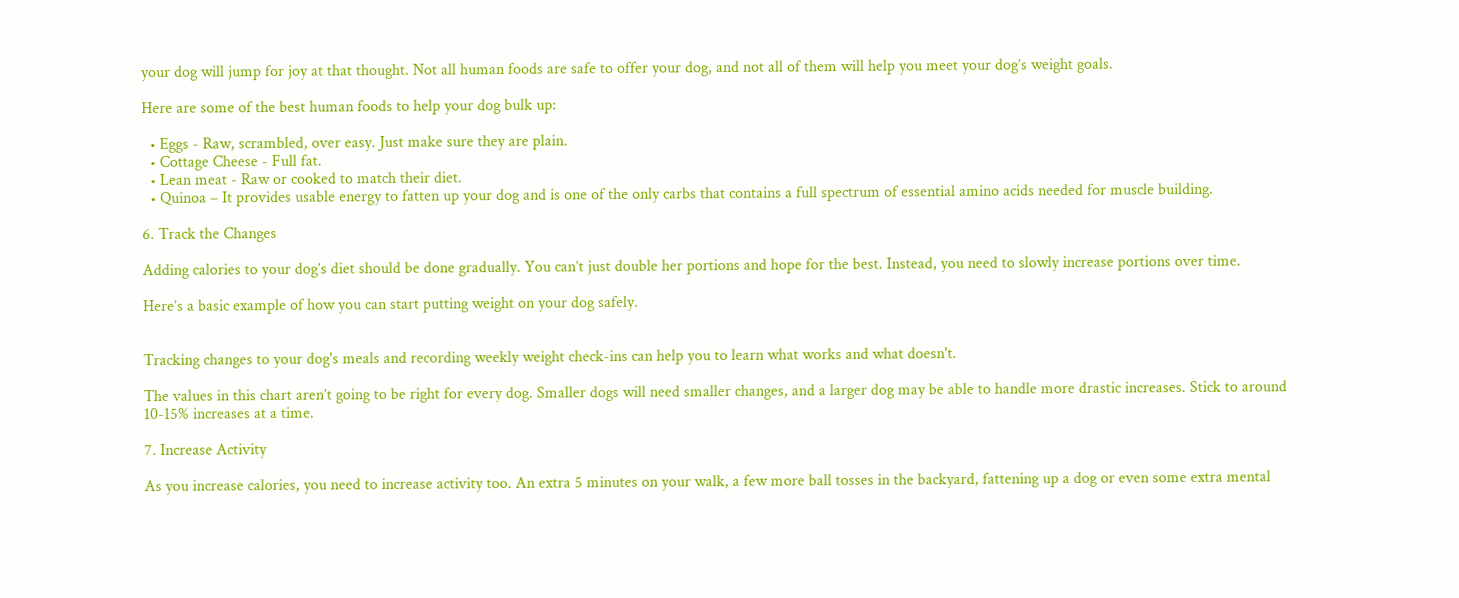your dog will jump for joy at that thought. Not all human foods are safe to offer your dog, and not all of them will help you meet your dog’s weight goals.

Here are some of the best human foods to help your dog bulk up:

  • Eggs - Raw, scrambled, over easy. Just make sure they are plain.
  • Cottage Cheese - Full fat.
  • Lean meat - Raw or cooked to match their diet.
  • Quinoa – It provides usable energy to fatten up your dog and is one of the only carbs that contains a full spectrum of essential amino acids needed for muscle building.

6. Track the Changes

Adding calories to your dog’s diet should be done gradually. You can’t just double her portions and hope for the best. Instead, you need to slowly increase portions over time.

Here’s a basic example of how you can start putting weight on your dog safely.


Tracking changes to your dog's meals and recording weekly weight check-ins can help you to learn what works and what doesn't.

The values in this chart aren’t going to be right for every dog. Smaller dogs will need smaller changes, and a larger dog may be able to handle more drastic increases. Stick to around 10-15% increases at a time.

7. Increase Activity

As you increase calories, you need to increase activity too. An extra 5 minutes on your walk, a few more ball tosses in the backyard, fattening up a dog or even some extra mental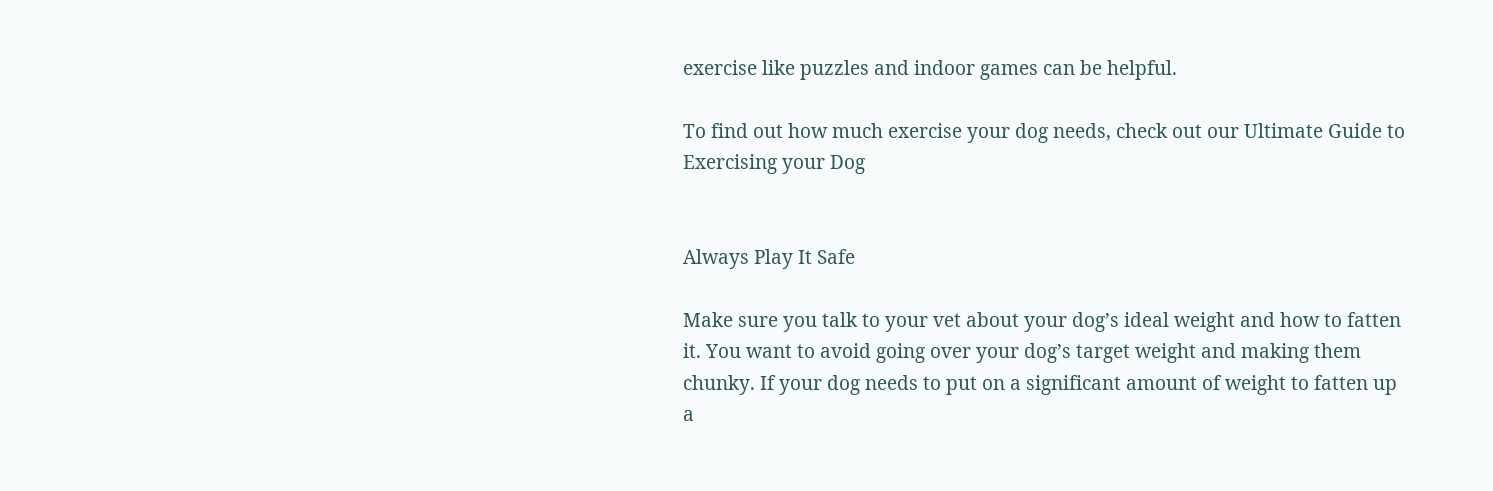exercise like puzzles and indoor games can be helpful.

To find out how much exercise your dog needs, check out our Ultimate Guide to Exercising your Dog


Always Play It Safe

Make sure you talk to your vet about your dog’s ideal weight and how to fatten it. You want to avoid going over your dog’s target weight and making them chunky. If your dog needs to put on a significant amount of weight to fatten up a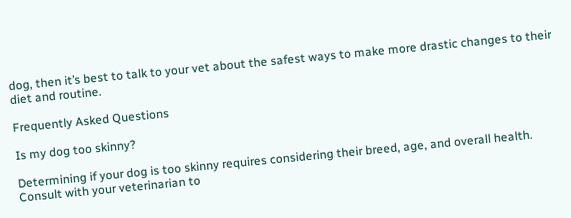dog, then it’s best to talk to your vet about the safest ways to make more drastic changes to their diet and routine.

Frequently Asked Questions

Is my dog too skinny?

Determining if your dog is too skinny requires considering their breed, age, and overall health. Consult with your veterinarian to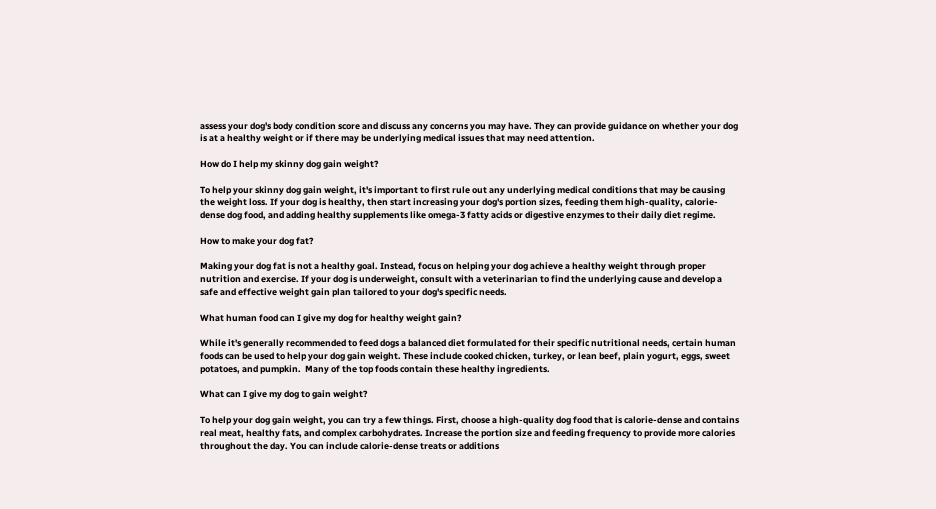assess your dog's body condition score and discuss any concerns you may have. They can provide guidance on whether your dog is at a healthy weight or if there may be underlying medical issues that may need attention.

How do I help my skinny dog gain weight?

To help your skinny dog gain weight, it's important to first rule out any underlying medical conditions that may be causing the weight loss. If your dog is healthy, then start increasing your dog's portion sizes, feeding them high-quality, calorie-dense dog food, and adding healthy supplements like omega-3 fatty acids or digestive enzymes to their daily diet regime.

How to make your dog fat?

Making your dog fat is not a healthy goal. Instead, focus on helping your dog achieve a healthy weight through proper nutrition and exercise. If your dog is underweight, consult with a veterinarian to find the underlying cause and develop a safe and effective weight gain plan tailored to your dog's specific needs.

What human food can I give my dog for healthy weight gain?

While it's generally recommended to feed dogs a balanced diet formulated for their specific nutritional needs, certain human foods can be used to help your dog gain weight. These include cooked chicken, turkey, or lean beef, plain yogurt, eggs, sweet potatoes, and pumpkin.  Many of the top foods contain these healthy ingredients.

What can I give my dog to gain weight?

To help your dog gain weight, you can try a few things. First, choose a high-quality dog food that is calorie-dense and contains real meat, healthy fats, and complex carbohydrates. Increase the portion size and feeding frequency to provide more calories throughout the day. You can include calorie-dense treats or additions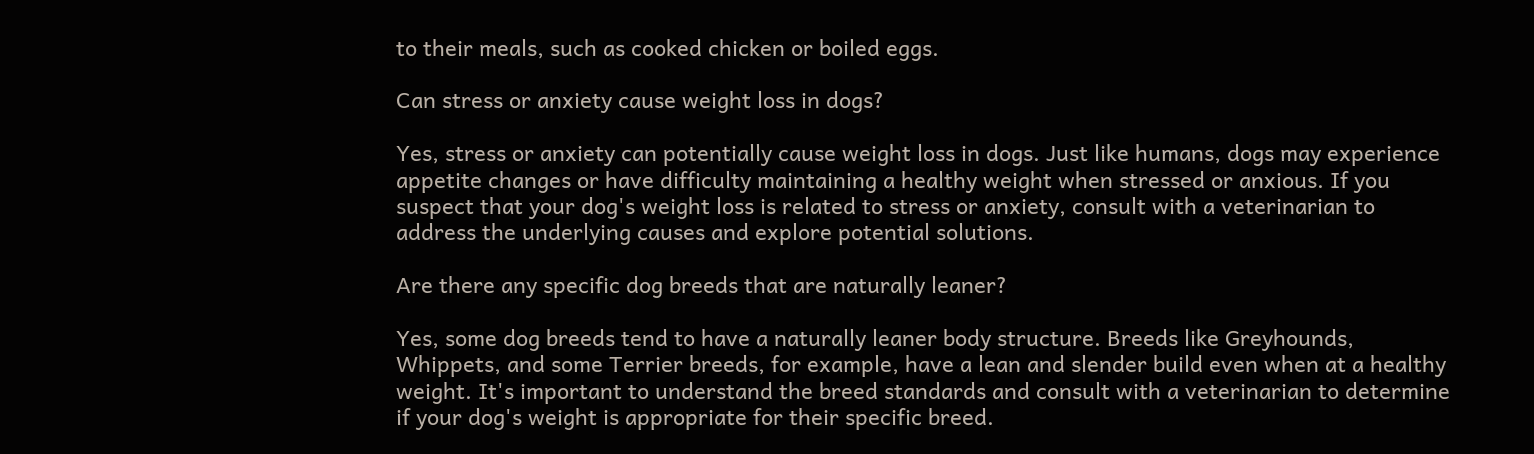to their meals, such as cooked chicken or boiled eggs.

Can stress or anxiety cause weight loss in dogs?

Yes, stress or anxiety can potentially cause weight loss in dogs. Just like humans, dogs may experience appetite changes or have difficulty maintaining a healthy weight when stressed or anxious. If you suspect that your dog's weight loss is related to stress or anxiety, consult with a veterinarian to address the underlying causes and explore potential solutions.

Are there any specific dog breeds that are naturally leaner?

Yes, some dog breeds tend to have a naturally leaner body structure. Breeds like Greyhounds, Whippets, and some Terrier breeds, for example, have a lean and slender build even when at a healthy weight. It's important to understand the breed standards and consult with a veterinarian to determine if your dog's weight is appropriate for their specific breed.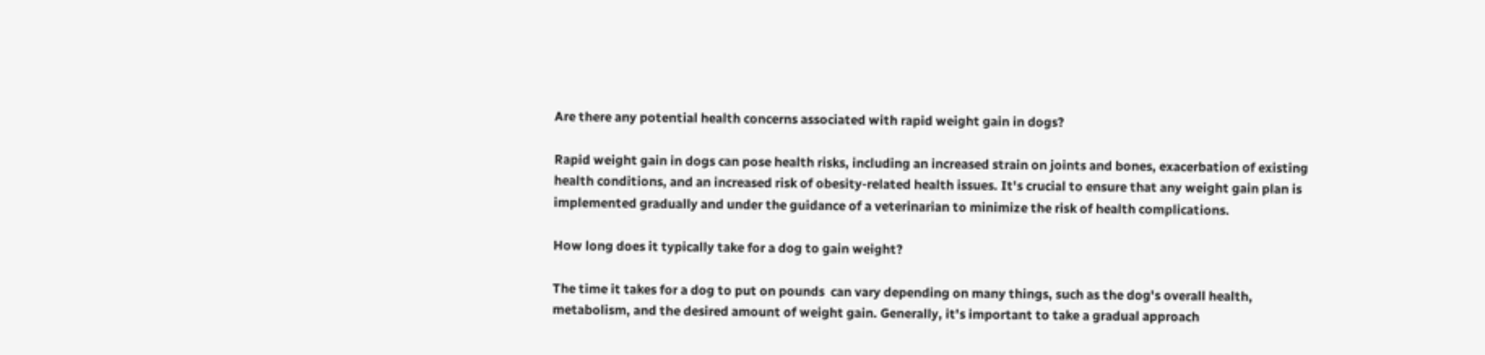Are there any potential health concerns associated with rapid weight gain in dogs?

Rapid weight gain in dogs can pose health risks, including an increased strain on joints and bones, exacerbation of existing health conditions, and an increased risk of obesity-related health issues. It's crucial to ensure that any weight gain plan is implemented gradually and under the guidance of a veterinarian to minimize the risk of health complications.

How long does it typically take for a dog to gain weight?

The time it takes for a dog to put on pounds  can vary depending on many things, such as the dog's overall health, metabolism, and the desired amount of weight gain. Generally, it's important to take a gradual approach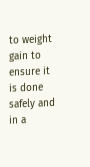to weight gain to ensure it is done safely and in a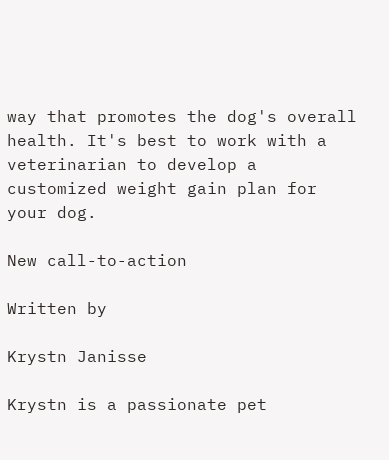way that promotes the dog's overall health. It's best to work with a veterinarian to develop a customized weight gain plan for your dog.

New call-to-action

Written by

Krystn Janisse

Krystn is a passionate pet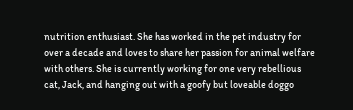nutrition enthusiast. She has worked in the pet industry for over a decade and loves to share her passion for animal welfare with others. She is currently working for one very rebellious cat, Jack, and hanging out with a goofy but loveable doggo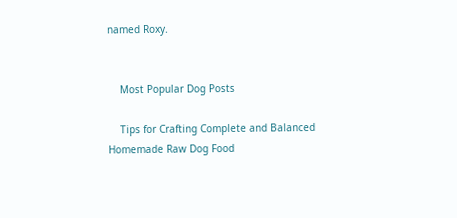named Roxy.


    Most Popular Dog Posts

    Tips for Crafting Complete and Balanced Homemade Raw Dog Food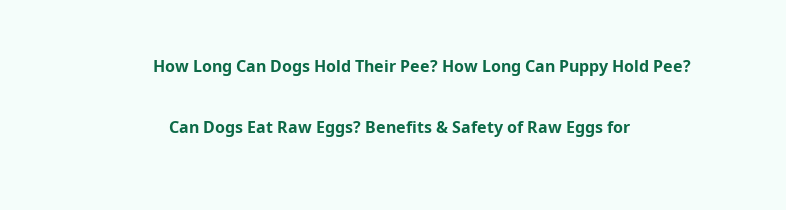How Long Can Dogs Hold Their Pee? How Long Can Puppy Hold Pee?

    Can Dogs Eat Raw Eggs? Benefits & Safety of Raw Eggs for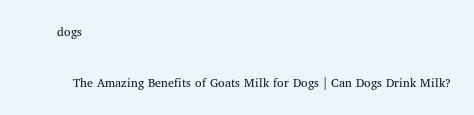dogs

    The Amazing Benefits of Goats Milk for Dogs | Can Dogs Drink Milk?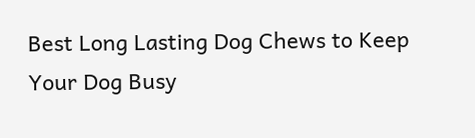Best Long Lasting Dog Chews to Keep Your Dog Busy